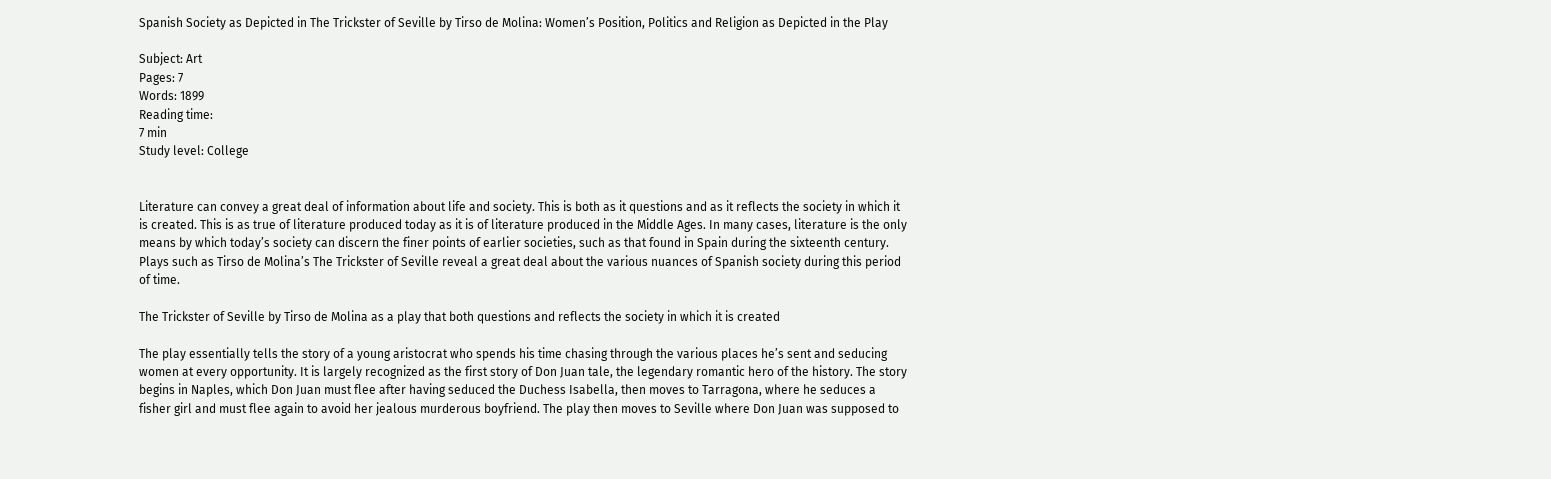Spanish Society as Depicted in The Trickster of Seville by Tirso de Molina: Women’s Position, Politics and Religion as Depicted in the Play

Subject: Art
Pages: 7
Words: 1899
Reading time:
7 min
Study level: College


Literature can convey a great deal of information about life and society. This is both as it questions and as it reflects the society in which it is created. This is as true of literature produced today as it is of literature produced in the Middle Ages. In many cases, literature is the only means by which today’s society can discern the finer points of earlier societies, such as that found in Spain during the sixteenth century. Plays such as Tirso de Molina’s The Trickster of Seville reveal a great deal about the various nuances of Spanish society during this period of time.

The Trickster of Seville by Tirso de Molina as a play that both questions and reflects the society in which it is created

The play essentially tells the story of a young aristocrat who spends his time chasing through the various places he’s sent and seducing women at every opportunity. It is largely recognized as the first story of Don Juan tale, the legendary romantic hero of the history. The story begins in Naples, which Don Juan must flee after having seduced the Duchess Isabella, then moves to Tarragona, where he seduces a fisher girl and must flee again to avoid her jealous murderous boyfriend. The play then moves to Seville where Don Juan was supposed to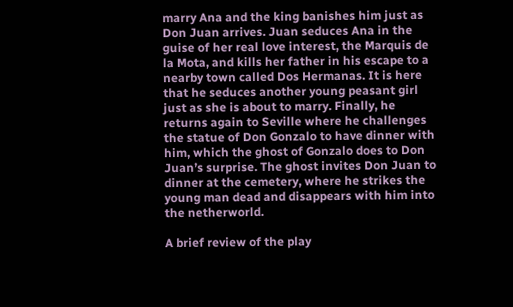marry Ana and the king banishes him just as Don Juan arrives. Juan seduces Ana in the guise of her real love interest, the Marquis de la Mota, and kills her father in his escape to a nearby town called Dos Hermanas. It is here that he seduces another young peasant girl just as she is about to marry. Finally, he returns again to Seville where he challenges the statue of Don Gonzalo to have dinner with him, which the ghost of Gonzalo does to Don Juan’s surprise. The ghost invites Don Juan to dinner at the cemetery, where he strikes the young man dead and disappears with him into the netherworld.

A brief review of the play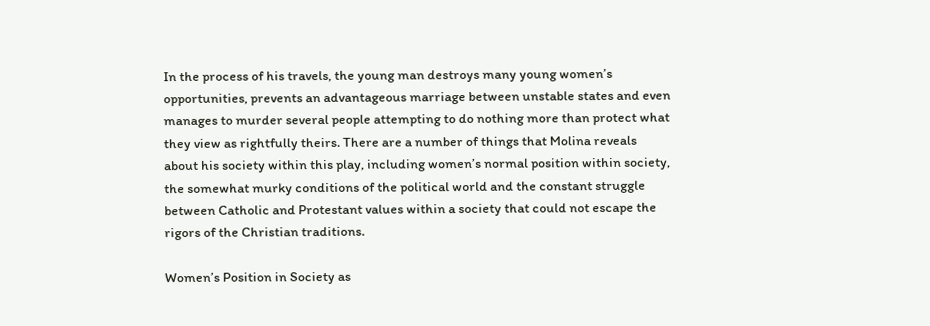In the process of his travels, the young man destroys many young women’s opportunities, prevents an advantageous marriage between unstable states and even manages to murder several people attempting to do nothing more than protect what they view as rightfully theirs. There are a number of things that Molina reveals about his society within this play, including women’s normal position within society, the somewhat murky conditions of the political world and the constant struggle between Catholic and Protestant values within a society that could not escape the rigors of the Christian traditions.

Women’s Position in Society as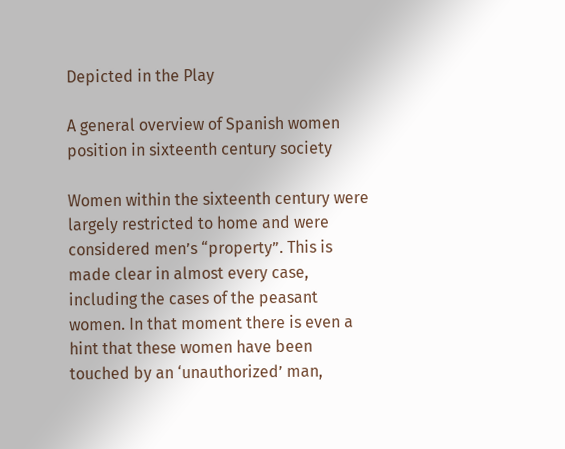Depicted in the Play

A general overview of Spanish women position in sixteenth century society

Women within the sixteenth century were largely restricted to home and were considered men’s “property”. This is made clear in almost every case, including the cases of the peasant women. In that moment there is even a hint that these women have been touched by an ‘unauthorized’ man,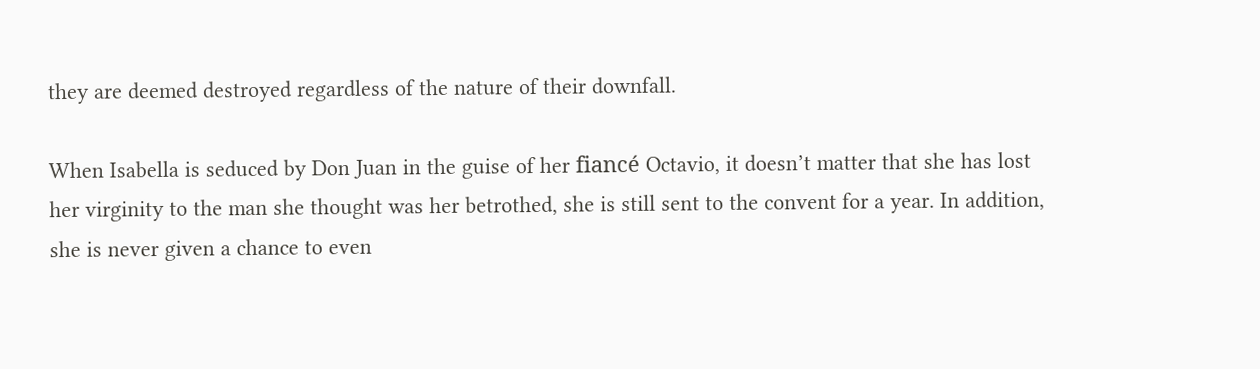they are deemed destroyed regardless of the nature of their downfall.

When Isabella is seduced by Don Juan in the guise of her fiancé Octavio, it doesn’t matter that she has lost her virginity to the man she thought was her betrothed, she is still sent to the convent for a year. In addition, she is never given a chance to even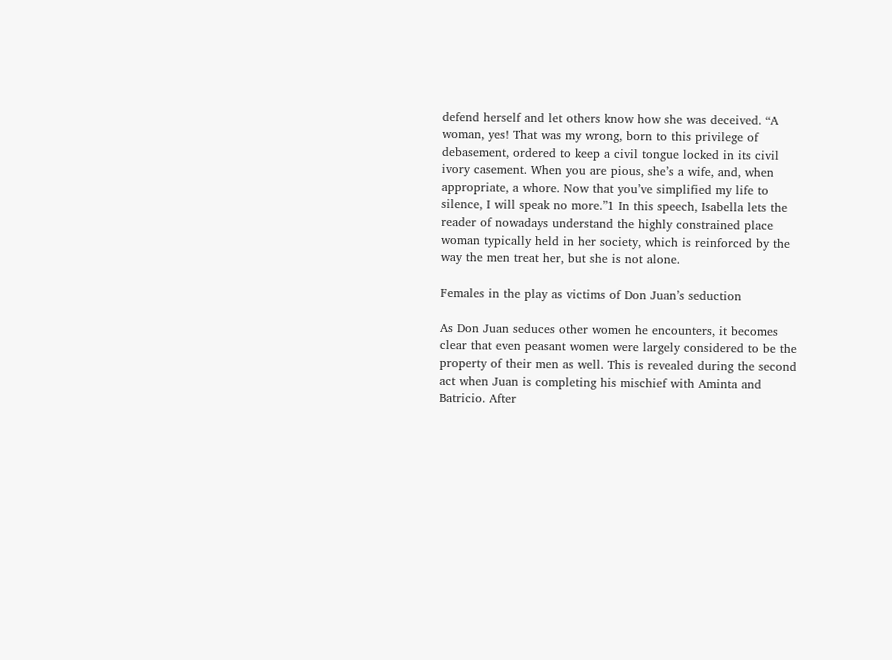defend herself and let others know how she was deceived. “A woman, yes! That was my wrong, born to this privilege of debasement, ordered to keep a civil tongue locked in its civil ivory casement. When you are pious, she’s a wife, and, when appropriate, a whore. Now that you’ve simplified my life to silence, I will speak no more.”1 In this speech, Isabella lets the reader of nowadays understand the highly constrained place woman typically held in her society, which is reinforced by the way the men treat her, but she is not alone.

Females in the play as victims of Don Juan’s seduction

As Don Juan seduces other women he encounters, it becomes clear that even peasant women were largely considered to be the property of their men as well. This is revealed during the second act when Juan is completing his mischief with Aminta and Batricio. After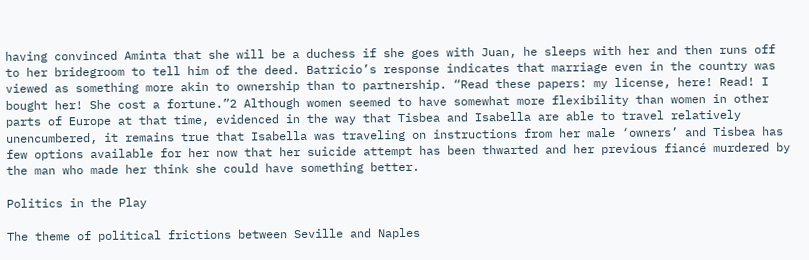having convinced Aminta that she will be a duchess if she goes with Juan, he sleeps with her and then runs off to her bridegroom to tell him of the deed. Batricio’s response indicates that marriage even in the country was viewed as something more akin to ownership than to partnership. “Read these papers: my license, here! Read! I bought her! She cost a fortune.”2 Although women seemed to have somewhat more flexibility than women in other parts of Europe at that time, evidenced in the way that Tisbea and Isabella are able to travel relatively unencumbered, it remains true that Isabella was traveling on instructions from her male ‘owners’ and Tisbea has few options available for her now that her suicide attempt has been thwarted and her previous fiancé murdered by the man who made her think she could have something better.

Politics in the Play

The theme of political frictions between Seville and Naples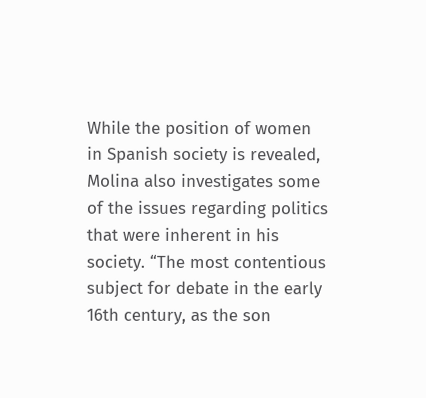While the position of women in Spanish society is revealed, Molina also investigates some of the issues regarding politics that were inherent in his society. “The most contentious subject for debate in the early 16th century, as the son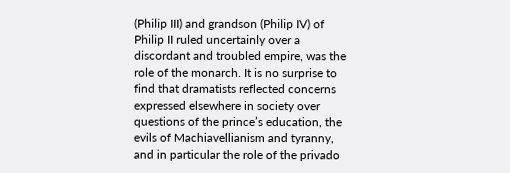(Philip III) and grandson (Philip IV) of Philip II ruled uncertainly over a discordant and troubled empire, was the role of the monarch. It is no surprise to find that dramatists reflected concerns expressed elsewhere in society over questions of the prince’s education, the evils of Machiavellianism and tyranny, and in particular the role of the privado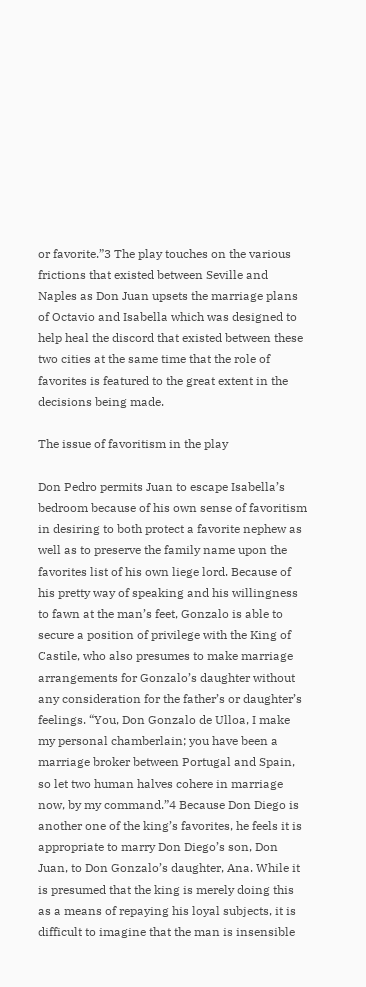or favorite.”3 The play touches on the various frictions that existed between Seville and Naples as Don Juan upsets the marriage plans of Octavio and Isabella which was designed to help heal the discord that existed between these two cities at the same time that the role of favorites is featured to the great extent in the decisions being made.

The issue of favoritism in the play

Don Pedro permits Juan to escape Isabella’s bedroom because of his own sense of favoritism in desiring to both protect a favorite nephew as well as to preserve the family name upon the favorites list of his own liege lord. Because of his pretty way of speaking and his willingness to fawn at the man’s feet, Gonzalo is able to secure a position of privilege with the King of Castile, who also presumes to make marriage arrangements for Gonzalo’s daughter without any consideration for the father’s or daughter’s feelings. “You, Don Gonzalo de Ulloa, I make my personal chamberlain; you have been a marriage broker between Portugal and Spain, so let two human halves cohere in marriage now, by my command.”4 Because Don Diego is another one of the king’s favorites, he feels it is appropriate to marry Don Diego’s son, Don Juan, to Don Gonzalo’s daughter, Ana. While it is presumed that the king is merely doing this as a means of repaying his loyal subjects, it is difficult to imagine that the man is insensible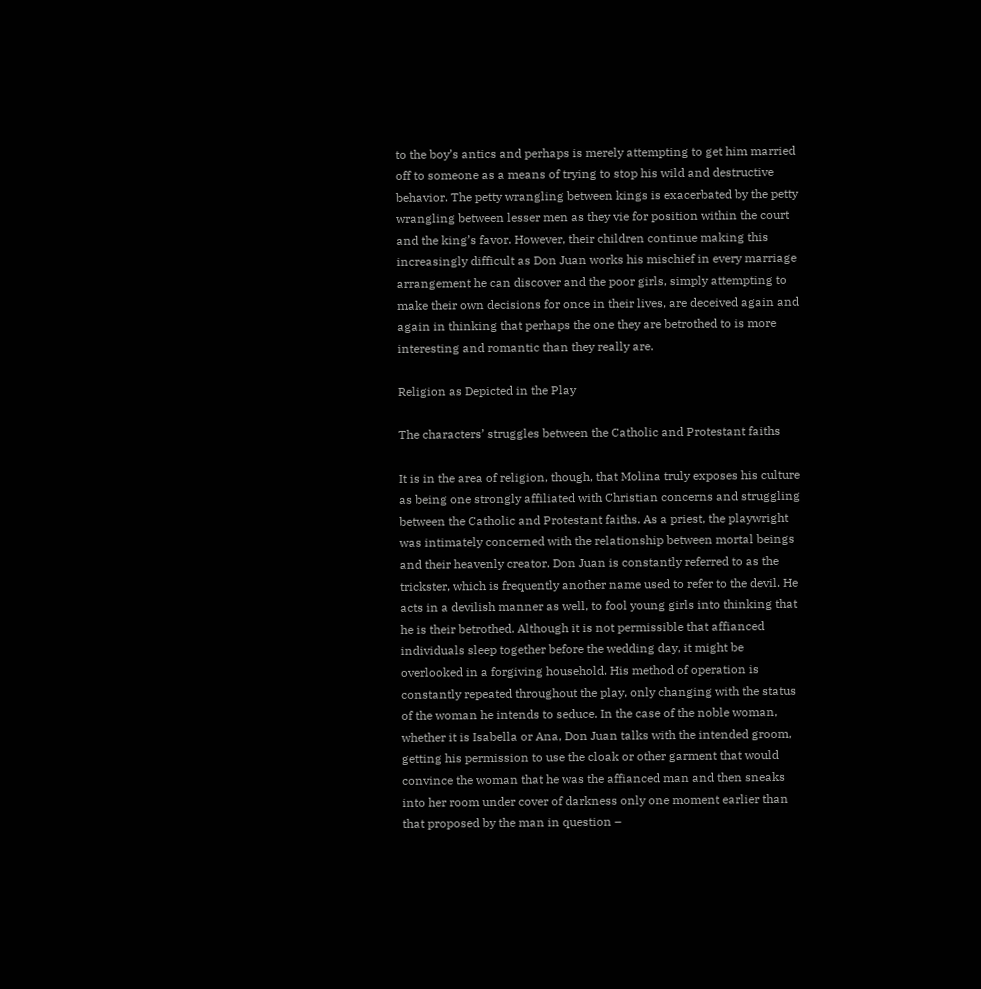to the boy’s antics and perhaps is merely attempting to get him married off to someone as a means of trying to stop his wild and destructive behavior. The petty wrangling between kings is exacerbated by the petty wrangling between lesser men as they vie for position within the court and the king’s favor. However, their children continue making this increasingly difficult as Don Juan works his mischief in every marriage arrangement he can discover and the poor girls, simply attempting to make their own decisions for once in their lives, are deceived again and again in thinking that perhaps the one they are betrothed to is more interesting and romantic than they really are.

Religion as Depicted in the Play

The characters’ struggles between the Catholic and Protestant faiths

It is in the area of religion, though, that Molina truly exposes his culture as being one strongly affiliated with Christian concerns and struggling between the Catholic and Protestant faiths. As a priest, the playwright was intimately concerned with the relationship between mortal beings and their heavenly creator. Don Juan is constantly referred to as the trickster, which is frequently another name used to refer to the devil. He acts in a devilish manner as well, to fool young girls into thinking that he is their betrothed. Although it is not permissible that affianced individuals sleep together before the wedding day, it might be overlooked in a forgiving household. His method of operation is constantly repeated throughout the play, only changing with the status of the woman he intends to seduce. In the case of the noble woman, whether it is Isabella or Ana, Don Juan talks with the intended groom, getting his permission to use the cloak or other garment that would convince the woman that he was the affianced man and then sneaks into her room under cover of darkness only one moment earlier than that proposed by the man in question –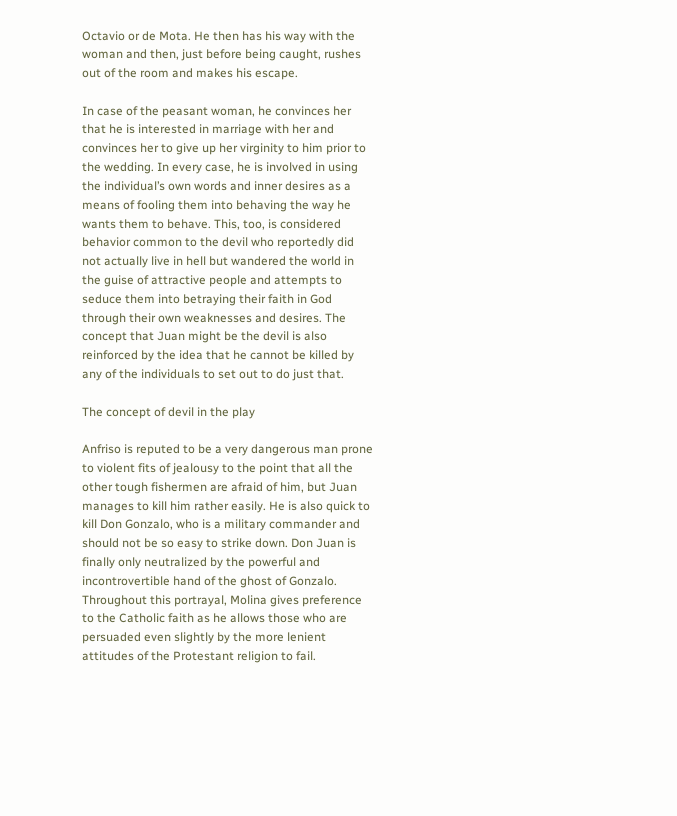Octavio or de Mota. He then has his way with the woman and then, just before being caught, rushes out of the room and makes his escape.

In case of the peasant woman, he convinces her that he is interested in marriage with her and convinces her to give up her virginity to him prior to the wedding. In every case, he is involved in using the individual’s own words and inner desires as a means of fooling them into behaving the way he wants them to behave. This, too, is considered behavior common to the devil who reportedly did not actually live in hell but wandered the world in the guise of attractive people and attempts to seduce them into betraying their faith in God through their own weaknesses and desires. The concept that Juan might be the devil is also reinforced by the idea that he cannot be killed by any of the individuals to set out to do just that.

The concept of devil in the play

Anfriso is reputed to be a very dangerous man prone to violent fits of jealousy to the point that all the other tough fishermen are afraid of him, but Juan manages to kill him rather easily. He is also quick to kill Don Gonzalo, who is a military commander and should not be so easy to strike down. Don Juan is finally only neutralized by the powerful and incontrovertible hand of the ghost of Gonzalo. Throughout this portrayal, Molina gives preference to the Catholic faith as he allows those who are persuaded even slightly by the more lenient attitudes of the Protestant religion to fail.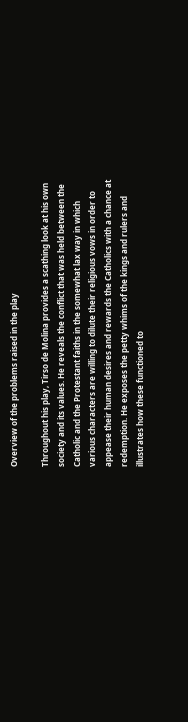Overview of the problems raised in the play

Throughout his play, Tirso de Molina provides a scathing look at his own society and its values. He reveals the conflict that was held between the Catholic and the Protestant faiths in the somewhat lax way in which various characters are willing to dilute their religious vows in order to appease their human desires and rewards the Catholics with a chance at redemption. He exposes the petty whims of the kings and rulers and illustrates how these functioned to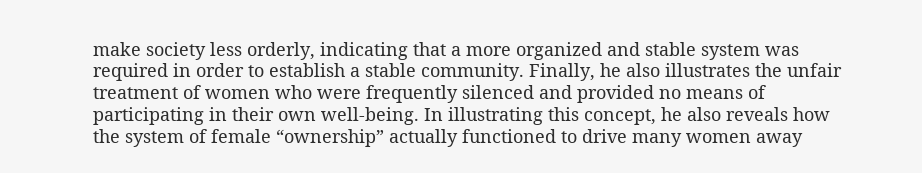make society less orderly, indicating that a more organized and stable system was required in order to establish a stable community. Finally, he also illustrates the unfair treatment of women who were frequently silenced and provided no means of participating in their own well-being. In illustrating this concept, he also reveals how the system of female “ownership” actually functioned to drive many women away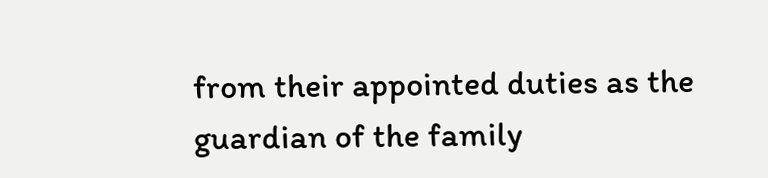from their appointed duties as the guardian of the family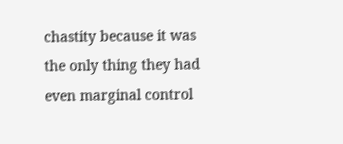chastity because it was the only thing they had even marginal control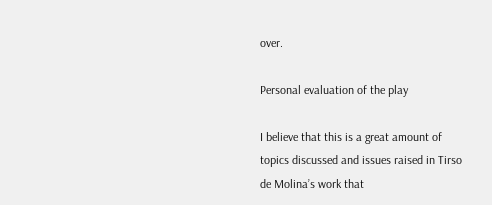over.

Personal evaluation of the play

I believe that this is a great amount of topics discussed and issues raised in Tirso de Molina’s work that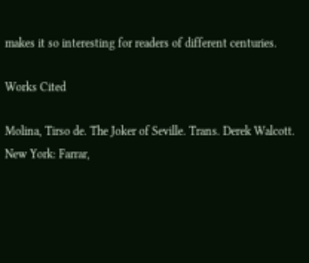makes it so interesting for readers of different centuries.

Works Cited

Molina, Tirso de. The Joker of Seville. Trans. Derek Walcott. New York: Farrar,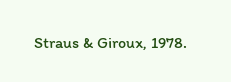Straus & Giroux, 1978.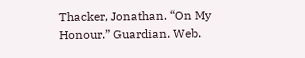Thacker, Jonathan. “On My Honour.” Guardian. Web.